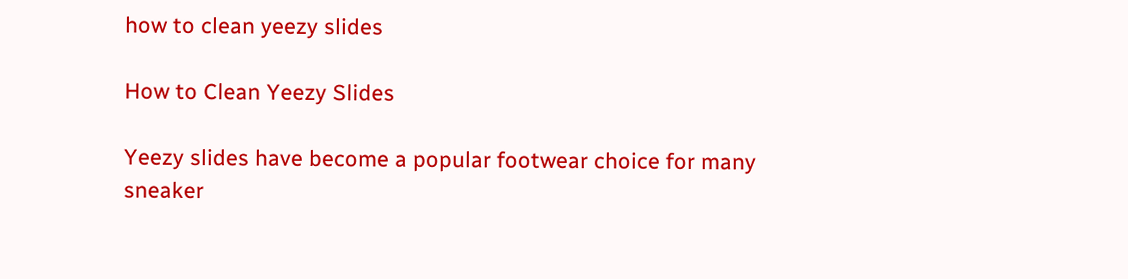how to clean yeezy slides

How to Clean Yeezy Slides

Yeezy slides have become a popular footwear choice for many sneaker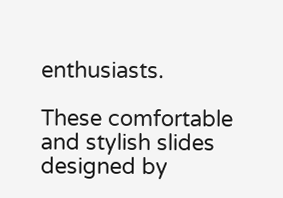enthusiasts.

These comfortable and stylish slides designed by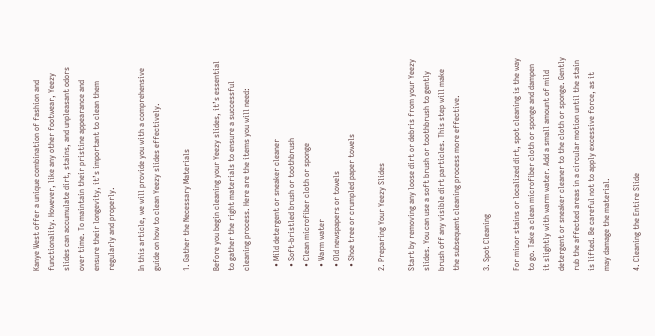Kanye West offer a unique combination of fashion and functionality. However, like any other footwear, Yeezy slides can accumulate dirt, stains, and unpleasant odors over time. To maintain their pristine appearance and ensure their longevity, it’s important to clean them regularly and properly.

In this article, we will provide you with a comprehensive guide on how to clean Yeezy slides effectively.

1. Gather the Necessary Materials

Before you begin cleaning your Yeezy slides, it’s essential to gather the right materials to ensure a successful cleaning process. Here are the items you will need:

  • Mild detergent or sneaker cleaner
  • Soft-bristled brush or toothbrush
  • Clean microfiber cloth or sponge
  • Warm water
  • Old newspapers or towels
  • Shoe tree or crumpled paper towels

2. Preparing Your Yeezy Slides

Start by removing any loose dirt or debris from your Yeezy slides. You can use a soft brush or toothbrush to gently brush off any visible dirt particles. This step will make the subsequent cleaning process more effective.

3. Spot Cleaning

For minor stains or localized dirt, spot cleaning is the way to go. Take a clean microfiber cloth or sponge and dampen it slightly with warm water. Add a small amount of mild detergent or sneaker cleaner to the cloth or sponge. Gently rub the affected areas in a circular motion until the stain is lifted. Be careful not to apply excessive force, as it may damage the material.

4. Cleaning the Entire Slide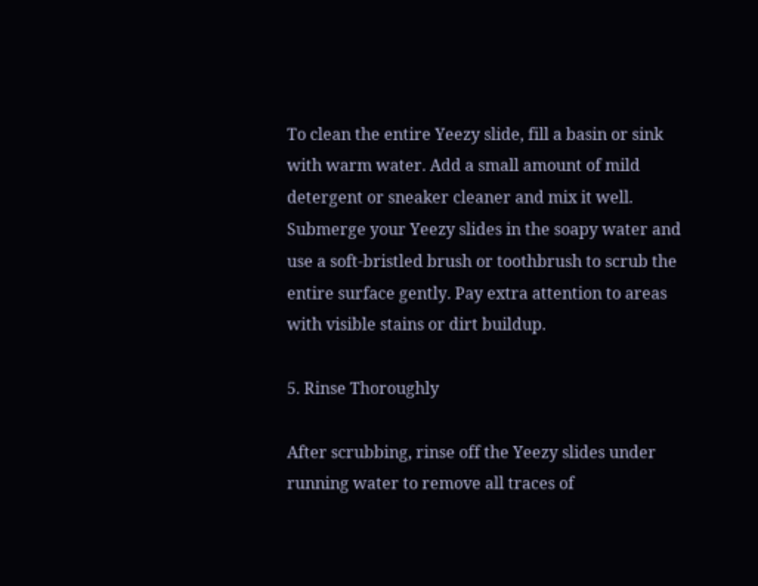To clean the entire Yeezy slide, fill a basin or sink with warm water. Add a small amount of mild detergent or sneaker cleaner and mix it well. Submerge your Yeezy slides in the soapy water and use a soft-bristled brush or toothbrush to scrub the entire surface gently. Pay extra attention to areas with visible stains or dirt buildup.

5. Rinse Thoroughly

After scrubbing, rinse off the Yeezy slides under running water to remove all traces of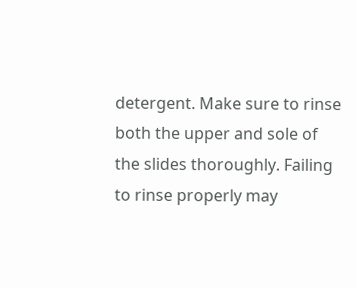detergent. Make sure to rinse both the upper and sole of the slides thoroughly. Failing to rinse properly may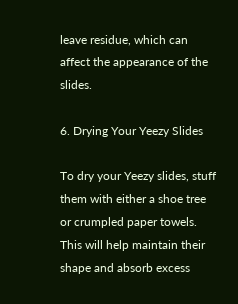leave residue, which can affect the appearance of the slides.

6. Drying Your Yeezy Slides

To dry your Yeezy slides, stuff them with either a shoe tree or crumpled paper towels. This will help maintain their shape and absorb excess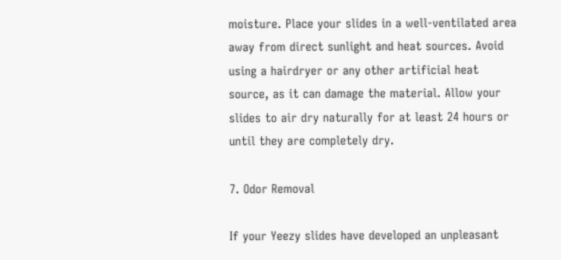moisture. Place your slides in a well-ventilated area away from direct sunlight and heat sources. Avoid using a hairdryer or any other artificial heat source, as it can damage the material. Allow your slides to air dry naturally for at least 24 hours or until they are completely dry.

7. Odor Removal

If your Yeezy slides have developed an unpleasant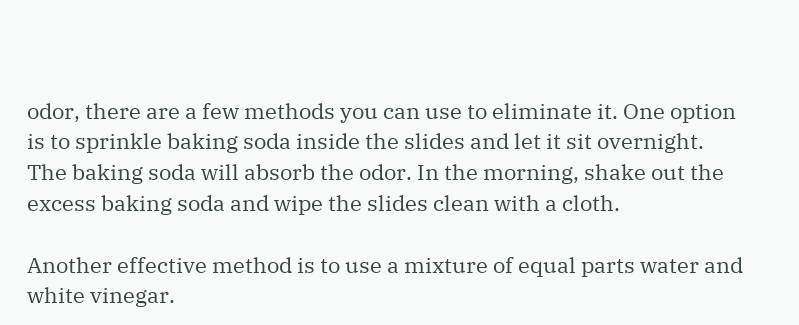odor, there are a few methods you can use to eliminate it. One option is to sprinkle baking soda inside the slides and let it sit overnight. The baking soda will absorb the odor. In the morning, shake out the excess baking soda and wipe the slides clean with a cloth.

Another effective method is to use a mixture of equal parts water and white vinegar.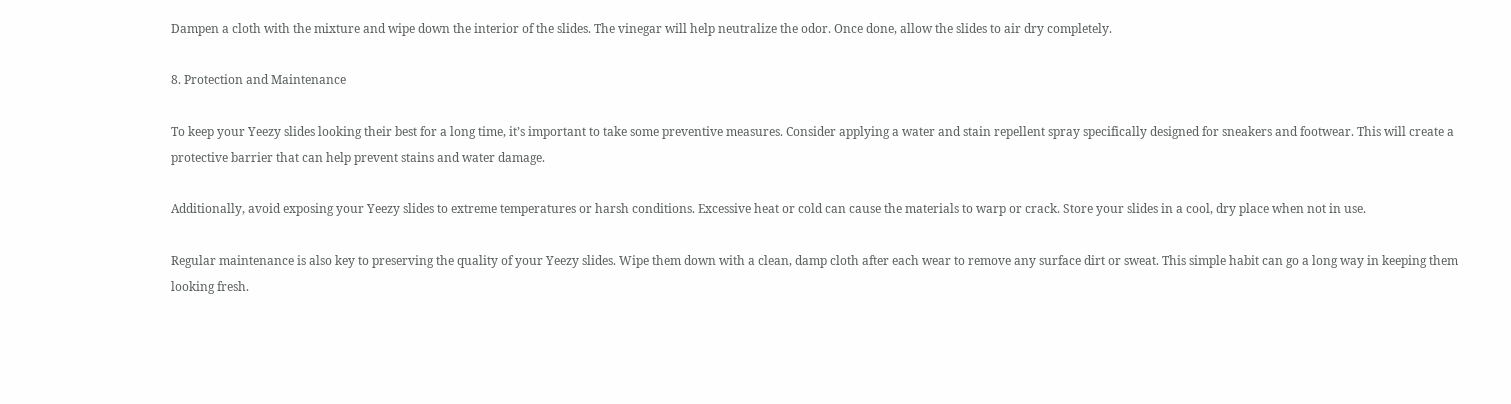Dampen a cloth with the mixture and wipe down the interior of the slides. The vinegar will help neutralize the odor. Once done, allow the slides to air dry completely.

8. Protection and Maintenance

To keep your Yeezy slides looking their best for a long time, it’s important to take some preventive measures. Consider applying a water and stain repellent spray specifically designed for sneakers and footwear. This will create a protective barrier that can help prevent stains and water damage.

Additionally, avoid exposing your Yeezy slides to extreme temperatures or harsh conditions. Excessive heat or cold can cause the materials to warp or crack. Store your slides in a cool, dry place when not in use.

Regular maintenance is also key to preserving the quality of your Yeezy slides. Wipe them down with a clean, damp cloth after each wear to remove any surface dirt or sweat. This simple habit can go a long way in keeping them looking fresh.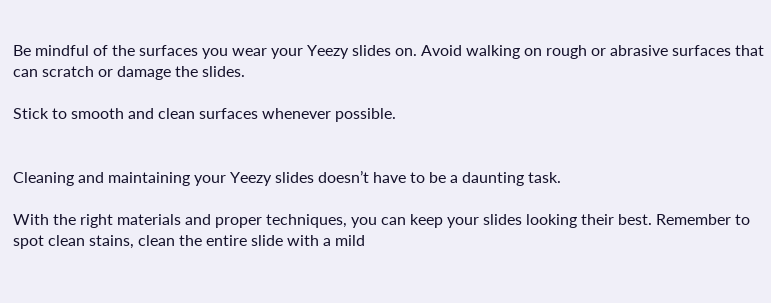Be mindful of the surfaces you wear your Yeezy slides on. Avoid walking on rough or abrasive surfaces that can scratch or damage the slides.

Stick to smooth and clean surfaces whenever possible.


Cleaning and maintaining your Yeezy slides doesn’t have to be a daunting task.

With the right materials and proper techniques, you can keep your slides looking their best. Remember to spot clean stains, clean the entire slide with a mild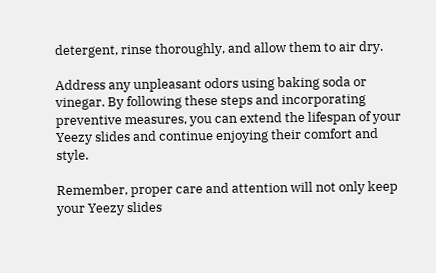detergent, rinse thoroughly, and allow them to air dry.

Address any unpleasant odors using baking soda or vinegar. By following these steps and incorporating preventive measures, you can extend the lifespan of your Yeezy slides and continue enjoying their comfort and style.

Remember, proper care and attention will not only keep your Yeezy slides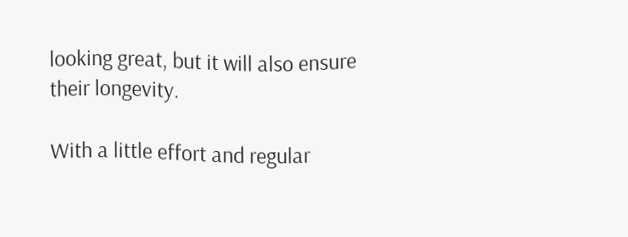looking great, but it will also ensure their longevity.

With a little effort and regular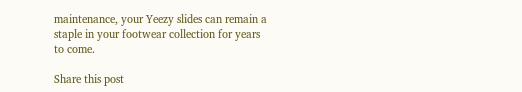maintenance, your Yeezy slides can remain a staple in your footwear collection for years to come.

Share this post